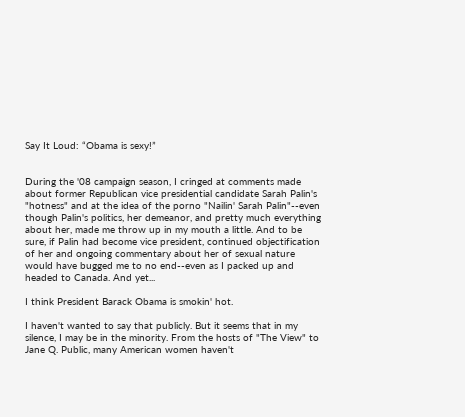Say It Loud: “Obama is sexy!”


During the '08 campaign season, I cringed at comments made about former Republican vice presidential candidate Sarah Palin's "hotness" and at the idea of the porno "Nailin' Sarah Palin"--even though Palin's politics, her demeanor, and pretty much everything about her, made me throw up in my mouth a little. And to be sure, if Palin had become vice president, continued objectification of her and ongoing commentary about her of sexual nature would have bugged me to no end--even as I packed up and headed to Canada. And yet...

I think President Barack Obama is smokin' hot.

I haven't wanted to say that publicly. But it seems that in my silence, I may be in the minority. From the hosts of "The View" to Jane Q. Public, many American women haven't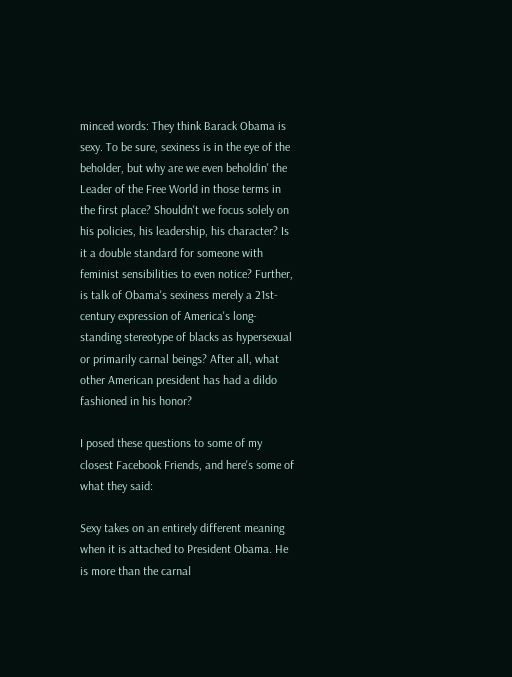minced words: They think Barack Obama is sexy. To be sure, sexiness is in the eye of the beholder, but why are we even beholdin' the Leader of the Free World in those terms in the first place? Shouldn't we focus solely on his policies, his leadership, his character? Is it a double standard for someone with feminist sensibilities to even notice? Further, is talk of Obama's sexiness merely a 21st-century expression of America's long-standing stereotype of blacks as hypersexual or primarily carnal beings? After all, what other American president has had a dildo fashioned in his honor?

I posed these questions to some of my closest Facebook Friends, and here's some of what they said:

Sexy takes on an entirely different meaning when it is attached to President Obama. He is more than the carnal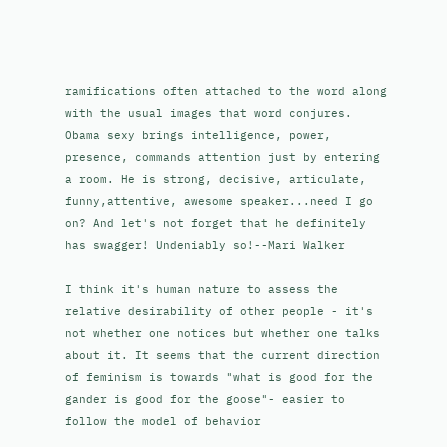ramifications often attached to the word along with the usual images that word conjures. Obama sexy brings intelligence, power, presence, commands attention just by entering a room. He is strong, decisive, articulate, funny,attentive, awesome speaker...need I go on? And let's not forget that he definitely has swagger! Undeniably so!--Mari Walker

I think it's human nature to assess the relative desirability of other people - it's not whether one notices but whether one talks about it. It seems that the current direction of feminism is towards "what is good for the gander is good for the goose"- easier to follow the model of behavior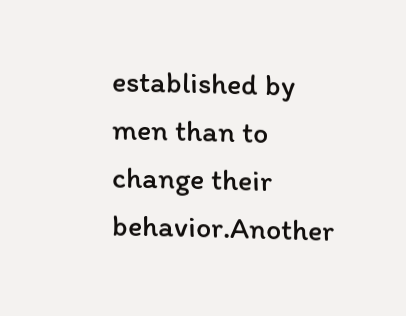established by men than to change their behavior.Another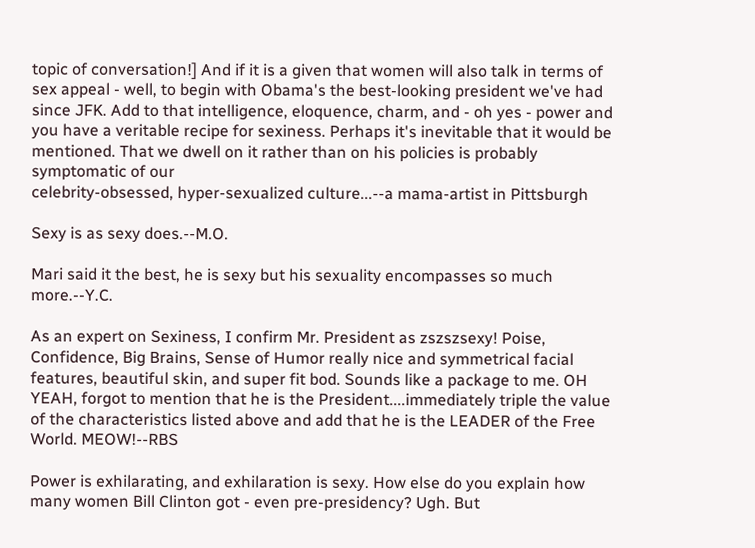topic of conversation!] And if it is a given that women will also talk in terms of sex appeal - well, to begin with Obama's the best-looking president we've had since JFK. Add to that intelligence, eloquence, charm, and - oh yes - power and you have a veritable recipe for sexiness. Perhaps it's inevitable that it would be mentioned. That we dwell on it rather than on his policies is probably symptomatic of our
celebrity-obsessed, hyper-sexualized culture...--a mama-artist in Pittsburgh

Sexy is as sexy does.--M.O.

Mari said it the best, he is sexy but his sexuality encompasses so much more.--Y.C.

As an expert on Sexiness, I confirm Mr. President as zszszsexy! Poise, Confidence, Big Brains, Sense of Humor really nice and symmetrical facial features, beautiful skin, and super fit bod. Sounds like a package to me. OH YEAH, forgot to mention that he is the President....immediately triple the value of the characteristics listed above and add that he is the LEADER of the Free World. MEOW!--RBS

Power is exhilarating, and exhilaration is sexy. How else do you explain how many women Bill Clinton got - even pre-presidency? Ugh. But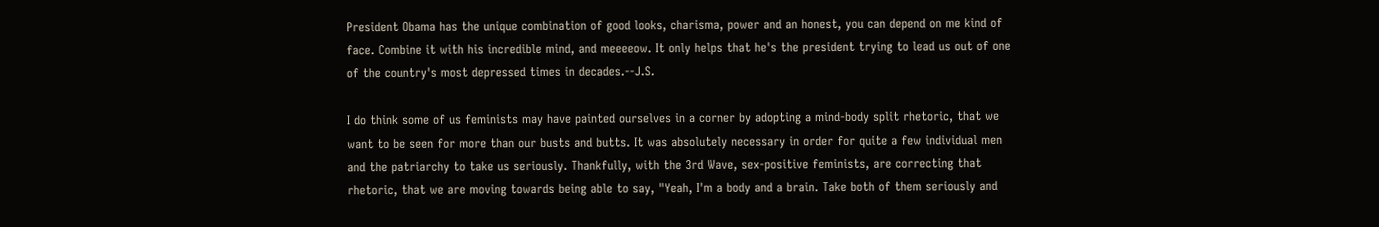President Obama has the unique combination of good looks, charisma, power and an honest, you can depend on me kind of face. Combine it with his incredible mind, and meeeeow. It only helps that he's the president trying to lead us out of one of the country's most depressed times in decades.--J.S.

I do think some of us feminists may have painted ourselves in a corner by adopting a mind-body split rhetoric, that we want to be seen for more than our busts and butts. It was absolutely necessary in order for quite a few individual men and the patriarchy to take us seriously. Thankfully, with the 3rd Wave, sex-positive feminists, are correcting that rhetoric, that we are moving towards being able to say, "Yeah, I'm a body and a brain. Take both of them seriously and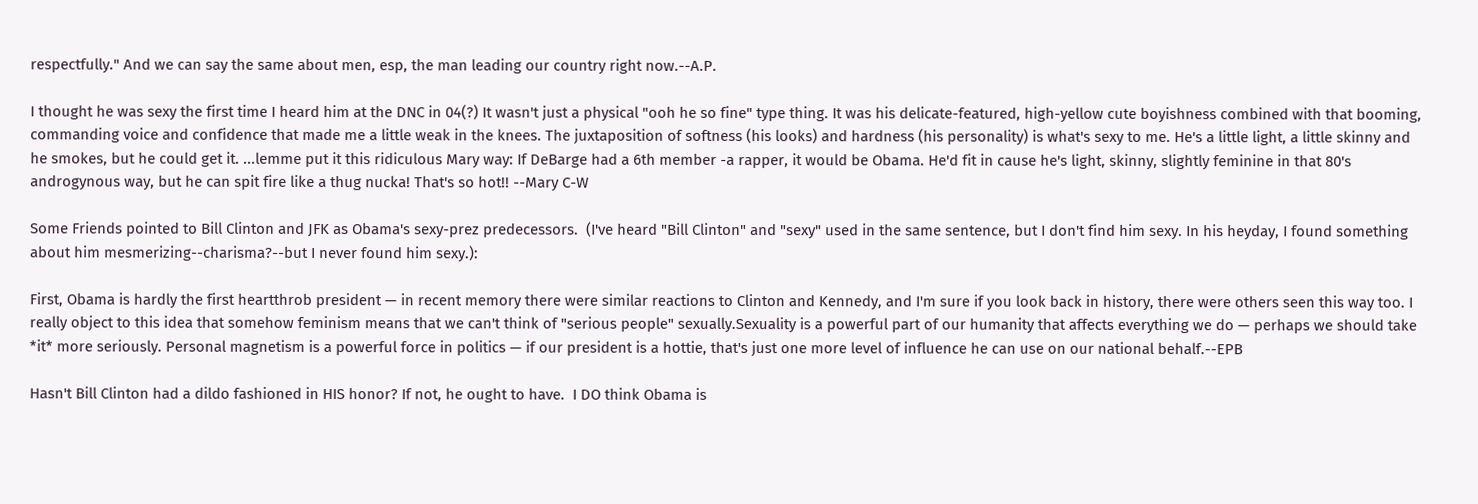respectfully." And we can say the same about men, esp, the man leading our country right now.--A.P.

I thought he was sexy the first time I heard him at the DNC in 04(?) It wasn't just a physical "ooh he so fine" type thing. It was his delicate-featured, high-yellow cute boyishness combined with that booming, commanding voice and confidence that made me a little weak in the knees. The juxtaposition of softness (his looks) and hardness (his personality) is what's sexy to me. He's a little light, a little skinny and he smokes, but he could get it. ...lemme put it this ridiculous Mary way: If DeBarge had a 6th member -a rapper, it would be Obama. He'd fit in cause he's light, skinny, slightly feminine in that 80's androgynous way, but he can spit fire like a thug nucka! That's so hot!! --Mary C-W

Some Friends pointed to Bill Clinton and JFK as Obama's sexy-prez predecessors.  (I've heard "Bill Clinton" and "sexy" used in the same sentence, but I don't find him sexy. In his heyday, I found something about him mesmerizing--charisma?--but I never found him sexy.):

First, Obama is hardly the first heartthrob president — in recent memory there were similar reactions to Clinton and Kennedy, and I'm sure if you look back in history, there were others seen this way too. I really object to this idea that somehow feminism means that we can't think of "serious people" sexually.Sexuality is a powerful part of our humanity that affects everything we do — perhaps we should take *it* more seriously. Personal magnetism is a powerful force in politics — if our president is a hottie, that's just one more level of influence he can use on our national behalf.--EPB

Hasn't Bill Clinton had a dildo fashioned in HIS honor? If not, he ought to have.  I DO think Obama is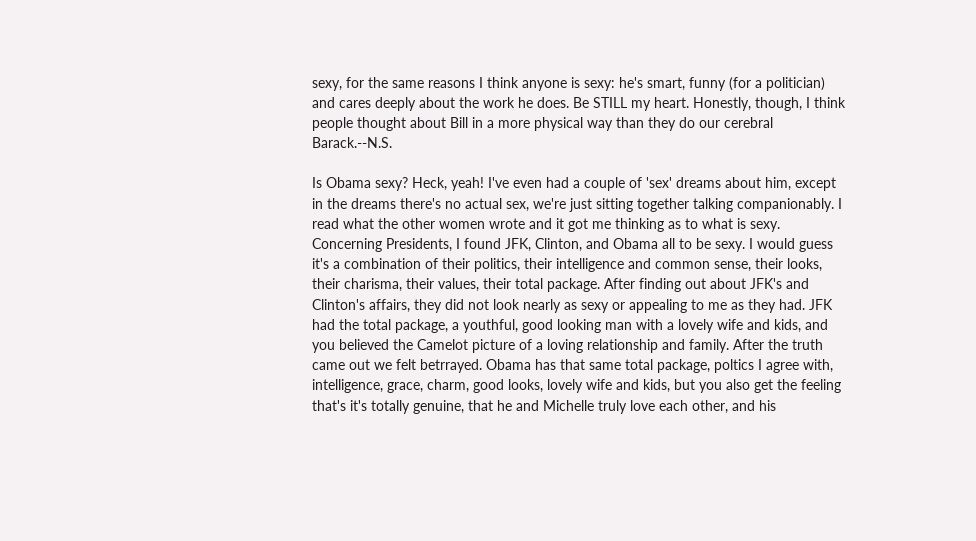sexy, for the same reasons I think anyone is sexy: he's smart, funny (for a politician) and cares deeply about the work he does. Be STILL my heart. Honestly, though, I think people thought about Bill in a more physical way than they do our cerebral Barack.--N.S.

Is Obama sexy? Heck, yeah! I've even had a couple of 'sex' dreams about him, except in the dreams there's no actual sex, we're just sitting together talking companionably. I read what the other women wrote and it got me thinking as to what is sexy. Concerning Presidents, I found JFK, Clinton, and Obama all to be sexy. I would guess it's a combination of their politics, their intelligence and common sense, their looks, their charisma, their values, their total package. After finding out about JFK's and Clinton's affairs, they did not look nearly as sexy or appealing to me as they had. JFK had the total package, a youthful, good looking man with a lovely wife and kids, and you believed the Camelot picture of a loving relationship and family. After the truth came out we felt betrrayed. Obama has that same total package, poltics I agree with, intelligence, grace, charm, good looks, lovely wife and kids, but you also get the feeling that's it's totally genuine, that he and Michelle truly love each other, and his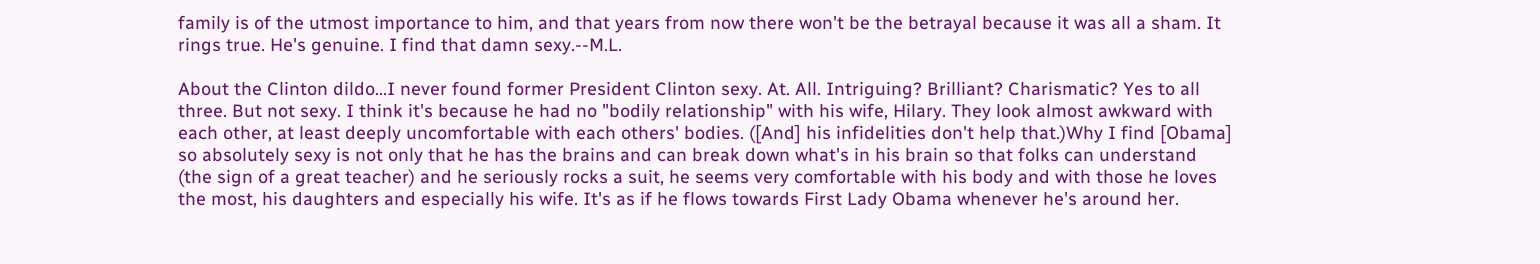family is of the utmost importance to him, and that years from now there won't be the betrayal because it was all a sham. It rings true. He's genuine. I find that damn sexy.--M.L.

About the Clinton dildo...I never found former President Clinton sexy. At. All. Intriguing? Brilliant? Charismatic? Yes to all three. But not sexy. I think it's because he had no "bodily relationship" with his wife, Hilary. They look almost awkward with each other, at least deeply uncomfortable with each others' bodies. ([And] his infidelities don't help that.)Why I find [Obama] so absolutely sexy is not only that he has the brains and can break down what's in his brain so that folks can understand (the sign of a great teacher) and he seriously rocks a suit, he seems very comfortable with his body and with those he loves the most, his daughters and especially his wife. It's as if he flows towards First Lady Obama whenever he's around her.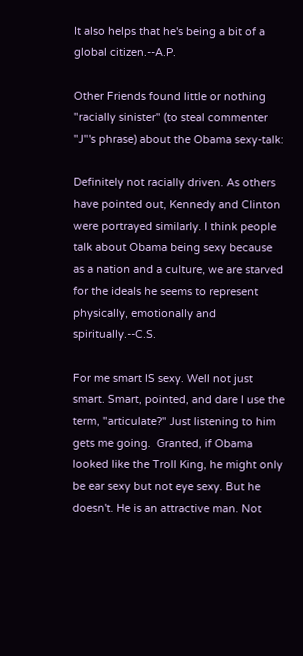It also helps that he's being a bit of a global citizen.--A.P.

Other Friends found little or nothing "racially sinister" (to steal commenter "J"'s phrase) about the Obama sexy-talk:

Definitely not racially driven. As others have pointed out, Kennedy and Clinton were portrayed similarly. I think people talk about Obama being sexy because as a nation and a culture, we are starved for the ideals he seems to represent physically, emotionally and spiritually.--C.S.

For me smart IS sexy. Well not just smart. Smart, pointed, and dare I use the term, "articulate?" Just listening to him gets me going.  Granted, if Obama looked like the Troll King, he might only be ear sexy but not eye sexy. But he doesn't. He is an attractive man. Not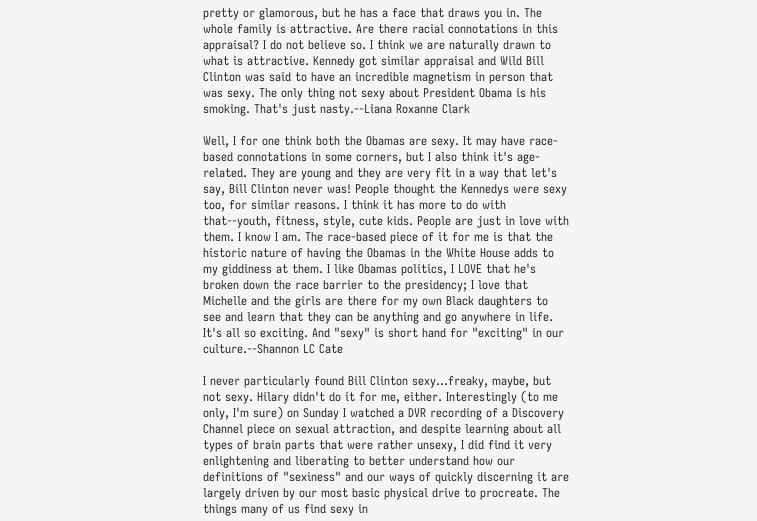pretty or glamorous, but he has a face that draws you in. The whole family is attractive. Are there racial connotations in this appraisal? I do not believe so. I think we are naturally drawn to what is attractive. Kennedy got similar appraisal and Wild Bill Clinton was said to have an incredible magnetism in person that was sexy. The only thing not sexy about President Obama is his smoking. That's just nasty.--Liana Roxanne Clark

Well, I for one think both the Obamas are sexy. It may have race-based connotations in some corners, but I also think it's age-related. They are young and they are very fit in a way that let's say, Bill Clinton never was! People thought the Kennedys were sexy too, for similar reasons. I think it has more to do with that--youth, fitness, style, cute kids. People are just in love with them. I know I am. The race-based piece of it for me is that the historic nature of having the Obamas in the White House adds to my giddiness at them. I like Obamas politics, I LOVE that he's broken down the race barrier to the presidency; I love that Michelle and the girls are there for my own Black daughters to see and learn that they can be anything and go anywhere in life. It's all so exciting. And "sexy" is short hand for "exciting" in our culture.--Shannon LC Cate

I never particularly found Bill Clinton sexy...freaky, maybe, but not sexy. Hilary didn't do it for me, either. Interestingly (to me only, I'm sure) on Sunday I watched a DVR recording of a Discovery Channel piece on sexual attraction, and despite learning about all types of brain parts that were rather unsexy, I did find it very enlightening and liberating to better understand how our definitions of "sexiness" and our ways of quickly discerning it are largely driven by our most basic physical drive to procreate. The things many of us find sexy in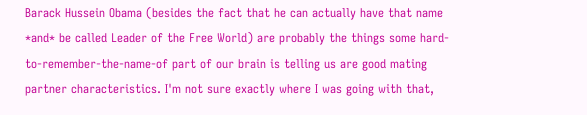Barack Hussein Obama (besides the fact that he can actually have that name *and* be called Leader of the Free World) are probably the things some hard-to-remember-the-name-of part of our brain is telling us are good mating partner characteristics. I'm not sure exactly where I was going with that,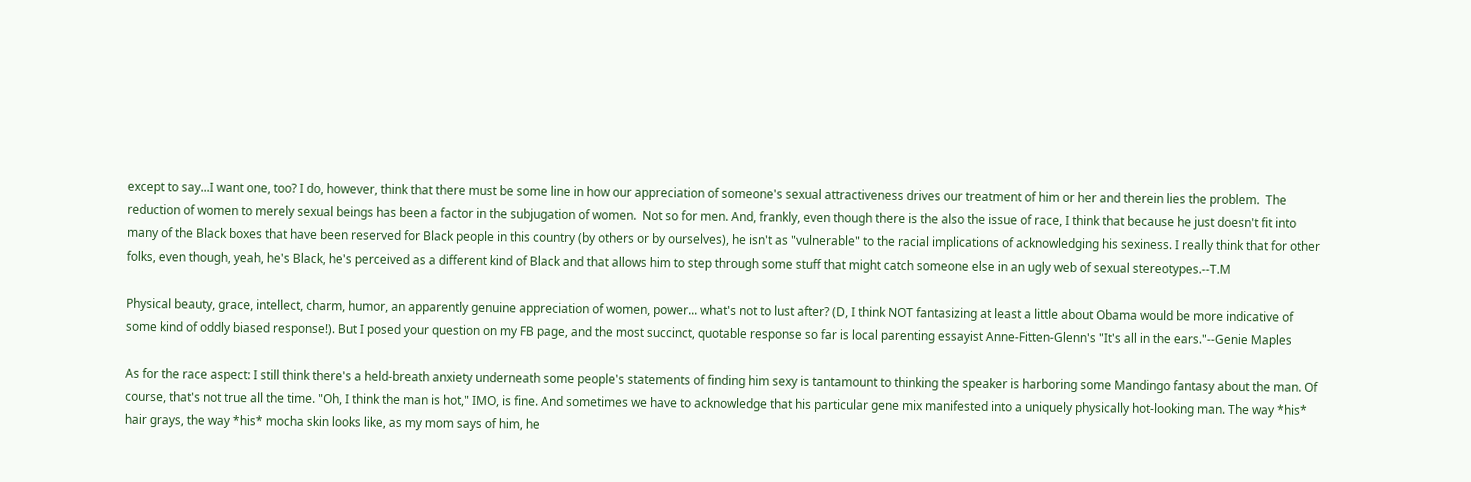except to say...I want one, too? I do, however, think that there must be some line in how our appreciation of someone's sexual attractiveness drives our treatment of him or her and therein lies the problem.  The reduction of women to merely sexual beings has been a factor in the subjugation of women.  Not so for men. And, frankly, even though there is the also the issue of race, I think that because he just doesn't fit into many of the Black boxes that have been reserved for Black people in this country (by others or by ourselves), he isn't as "vulnerable" to the racial implications of acknowledging his sexiness. I really think that for other folks, even though, yeah, he's Black, he's perceived as a different kind of Black and that allows him to step through some stuff that might catch someone else in an ugly web of sexual stereotypes.--T.M

Physical beauty, grace, intellect, charm, humor, an apparently genuine appreciation of women, power... what's not to lust after? (D, I think NOT fantasizing at least a little about Obama would be more indicative of some kind of oddly biased response!). But I posed your question on my FB page, and the most succinct, quotable response so far is local parenting essayist Anne-Fitten-Glenn's "It's all in the ears."--Genie Maples

As for the race aspect: I still think there's a held-breath anxiety underneath some people's statements of finding him sexy is tantamount to thinking the speaker is harboring some Mandingo fantasy about the man. Of course, that's not true all the time. "Oh, I think the man is hot," IMO, is fine. And sometimes we have to acknowledge that his particular gene mix manifested into a uniquely physically hot-looking man. The way *his* hair grays, the way *his* mocha skin looks like, as my mom says of him, he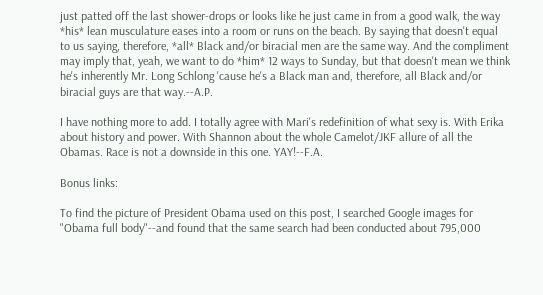just patted off the last shower-drops or looks like he just came in from a good walk, the way *his* lean musculature eases into a room or runs on the beach. By saying that doesn't equal to us saying, therefore, *all* Black and/or biracial men are the same way. And the compliment may imply that, yeah, we want to do *him* 12 ways to Sunday, but that doesn't mean we think he's inherently Mr. Long Schlong 'cause he's a Black man and, therefore, all Black and/or biracial guys are that way.--A.P.

I have nothing more to add. I totally agree with Mari's redefinition of what sexy is. With Erika about history and power. With Shannon about the whole Camelot/JKF allure of all the Obamas. Race is not a downside in this one. YAY!--F.A.

Bonus links:

To find the picture of President Obama used on this post, I searched Google images for "Obama full body"--and found that the same search had been conducted about 795,000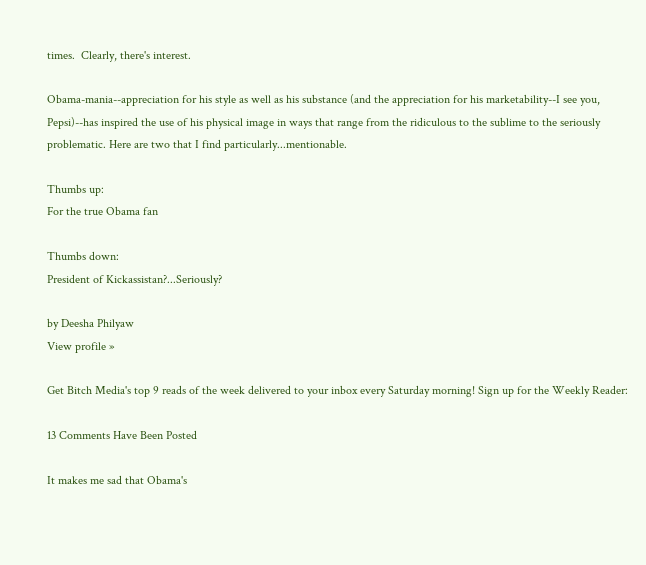times.  Clearly, there's interest.

Obama-mania--appreciation for his style as well as his substance (and the appreciation for his marketability--I see you, Pepsi)--has inspired the use of his physical image in ways that range from the ridiculous to the sublime to the seriously problematic. Here are two that I find particularly...mentionable.

Thumbs up:
For the true Obama fan

Thumbs down:
President of Kickassistan?...Seriously?

by Deesha Philyaw
View profile »

Get Bitch Media's top 9 reads of the week delivered to your inbox every Saturday morning! Sign up for the Weekly Reader:

13 Comments Have Been Posted

It makes me sad that Obama's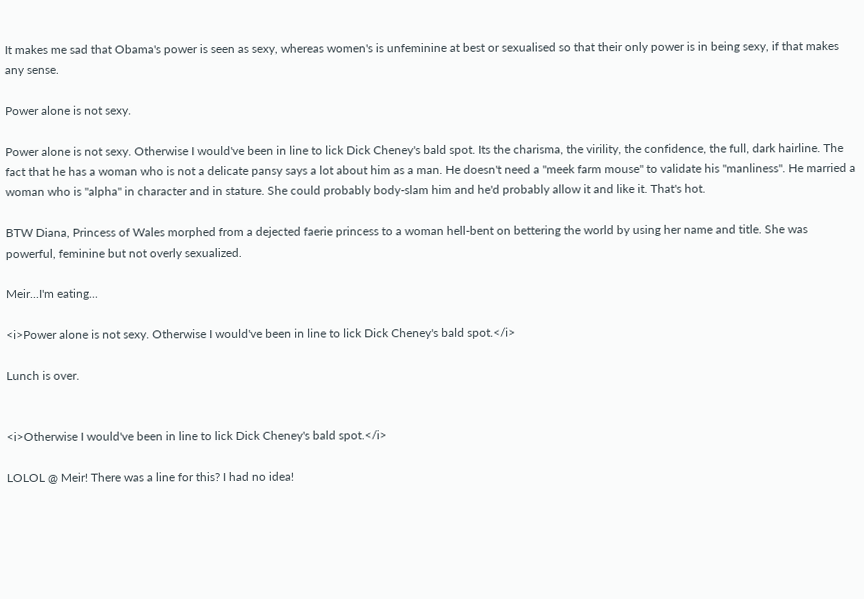It makes me sad that Obama's power is seen as sexy, whereas women's is unfeminine at best or sexualised so that their only power is in being sexy, if that makes any sense.

Power alone is not sexy.

Power alone is not sexy. Otherwise I would've been in line to lick Dick Cheney's bald spot. Its the charisma, the virility, the confidence, the full, dark hairline. The fact that he has a woman who is not a delicate pansy says a lot about him as a man. He doesn't need a "meek farm mouse" to validate his "manliness". He married a woman who is "alpha" in character and in stature. She could probably body-slam him and he'd probably allow it and like it. That's hot.

BTW Diana, Princess of Wales morphed from a dejected faerie princess to a woman hell-bent on bettering the world by using her name and title. She was powerful, feminine but not overly sexualized.

Meir...I'm eating...

<i>Power alone is not sexy. Otherwise I would've been in line to lick Dick Cheney's bald spot.</i>

Lunch is over.


<i>Otherwise I would've been in line to lick Dick Cheney's bald spot.</i>

LOLOL @ Meir! There was a line for this? I had no idea!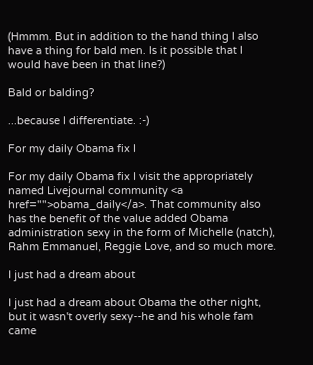(Hmmm. But in addition to the hand thing I also have a thing for bald men. Is it possible that I would have been in that line?)

Bald or balding?

...because I differentiate. :-)

For my daily Obama fix I

For my daily Obama fix I visit the appropriately named Livejournal community <a href="">obama_daily</a>. That community also has the benefit of the value added Obama administration sexy in the form of Michelle (natch), Rahm Emmanuel, Reggie Love, and so much more.

I just had a dream about

I just had a dream about Obama the other night, but it wasn't overly sexy--he and his whole fam came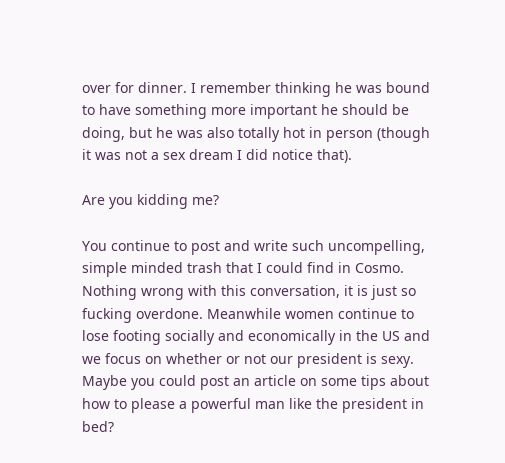over for dinner. I remember thinking he was bound to have something more important he should be doing, but he was also totally hot in person (though it was not a sex dream I did notice that).

Are you kidding me?

You continue to post and write such uncompelling, simple minded trash that I could find in Cosmo. Nothing wrong with this conversation, it is just so fucking overdone. Meanwhile women continue to lose footing socially and economically in the US and we focus on whether or not our president is sexy. Maybe you could post an article on some tips about how to please a powerful man like the president in bed?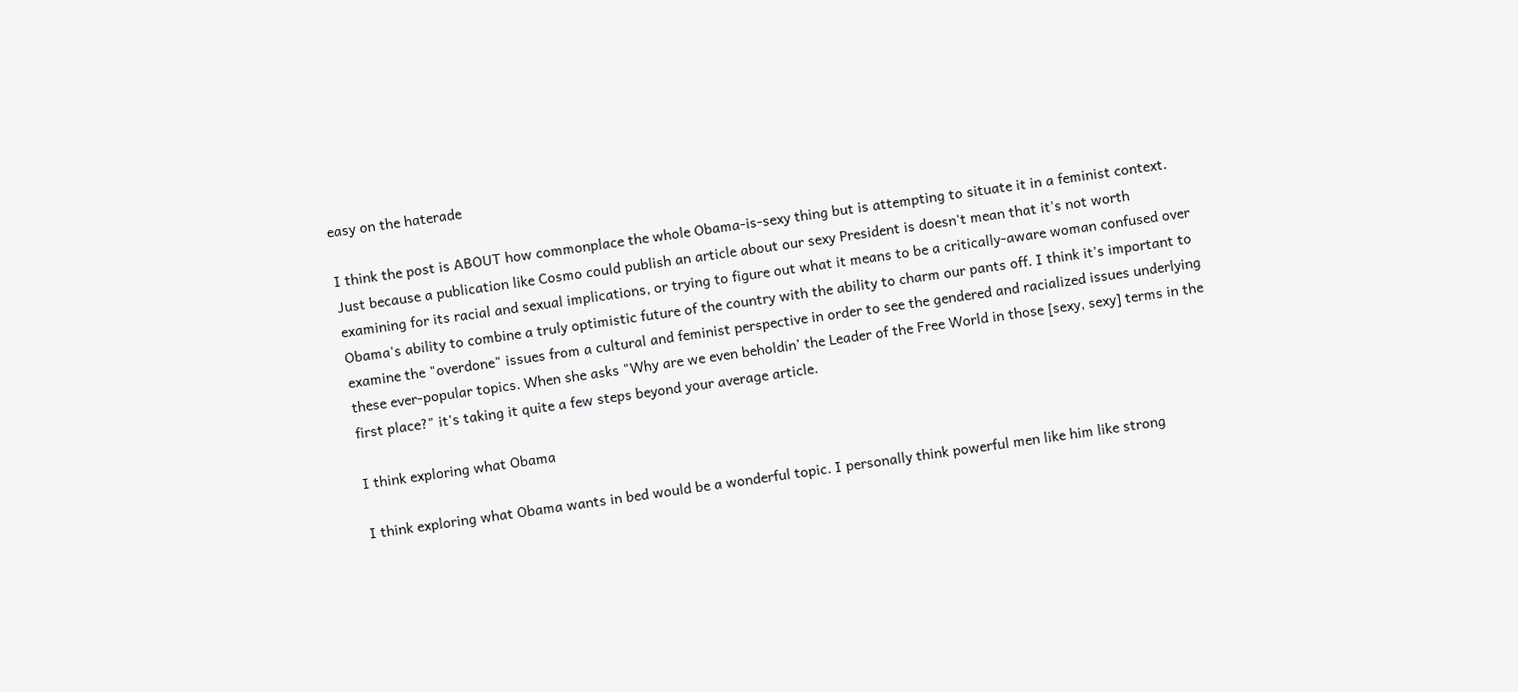easy on the haterade

I think the post is ABOUT how commonplace the whole Obama-is-sexy thing but is attempting to situate it in a feminist context. Just because a publication like Cosmo could publish an article about our sexy President is doesn't mean that it's not worth examining for its racial and sexual implications, or trying to figure out what it means to be a critically-aware woman confused over Obama's ability to combine a truly optimistic future of the country with the ability to charm our pants off. I think it's important to examine the "overdone" issues from a cultural and feminist perspective in order to see the gendered and racialized issues underlying these ever-popular topics. When she asks "Why are we even beholdin’ the Leader of the Free World in those [sexy, sexy] terms in the first place?" it's taking it quite a few steps beyond your average article.

I think exploring what Obama

I think exploring what Obama wants in bed would be a wonderful topic. I personally think powerful men like him like strong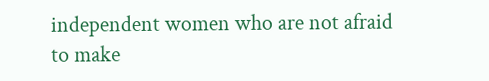independent women who are not afraid to make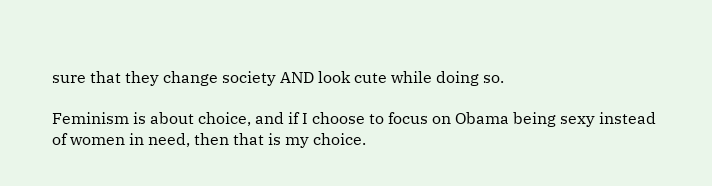sure that they change society AND look cute while doing so.

Feminism is about choice, and if I choose to focus on Obama being sexy instead of women in need, then that is my choice.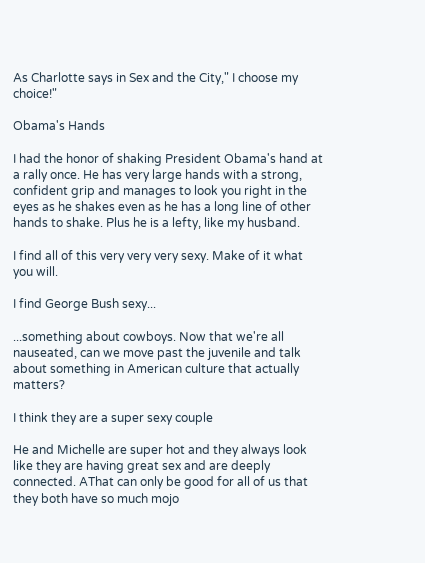As Charlotte says in Sex and the City," I choose my choice!"

Obama's Hands

I had the honor of shaking President Obama's hand at a rally once. He has very large hands with a strong, confident grip and manages to look you right in the eyes as he shakes even as he has a long line of other hands to shake. Plus he is a lefty, like my husband.

I find all of this very very very sexy. Make of it what you will.

I find George Bush sexy...

...something about cowboys. Now that we're all nauseated, can we move past the juvenile and talk about something in American culture that actually matters?

I think they are a super sexy couple

He and Michelle are super hot and they always look like they are having great sex and are deeply connected. AThat can only be good for all of us that they both have so much mojo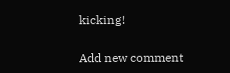kicking!

Add new comment